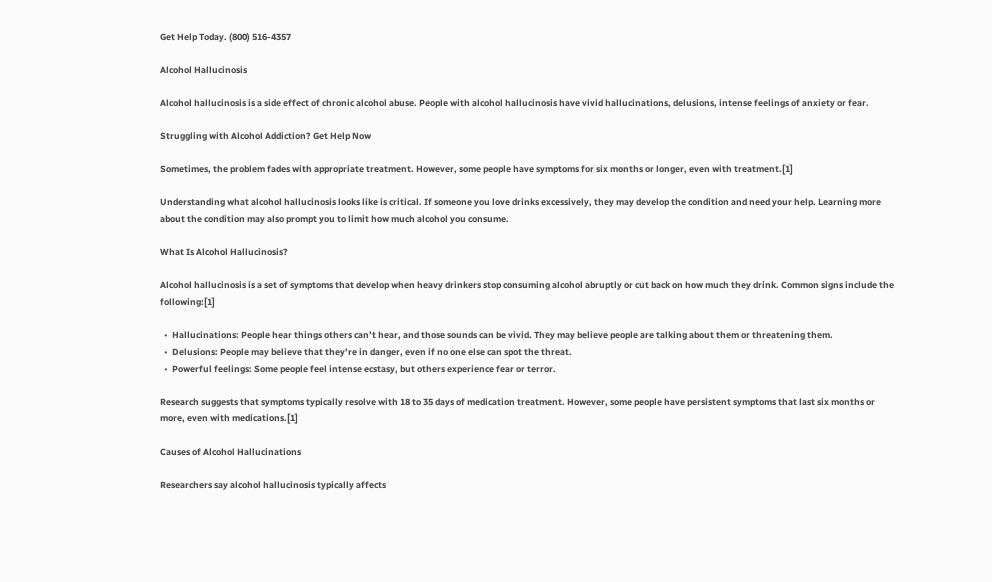Get Help Today. (800) 516-4357

Alcohol Hallucinosis

Alcohol hallucinosis is a side effect of chronic alcohol abuse. People with alcohol hallucinosis have vivid hallucinations, delusions, intense feelings of anxiety or fear.

Struggling with Alcohol Addiction? Get Help Now

Sometimes, the problem fades with appropriate treatment. However, some people have symptoms for six months or longer, even with treatment.[1]

Understanding what alcohol hallucinosis looks like is critical. If someone you love drinks excessively, they may develop the condition and need your help. Learning more about the condition may also prompt you to limit how much alcohol you consume.

What Is Alcohol Hallucinosis?

Alcohol hallucinosis is a set of symptoms that develop when heavy drinkers stop consuming alcohol abruptly or cut back on how much they drink. Common signs include the following:[1]

  •  Hallucinations: People hear things others can’t hear, and those sounds can be vivid. They may believe people are talking about them or threatening them.
  •  Delusions: People may believe that they’re in danger, even if no one else can spot the threat.
  •  Powerful feelings: Some people feel intense ecstasy, but others experience fear or terror.

Research suggests that symptoms typically resolve with 18 to 35 days of medication treatment. However, some people have persistent symptoms that last six months or more, even with medications.[1]

Causes of Alcohol Hallucinations

Researchers say alcohol hallucinosis typically affects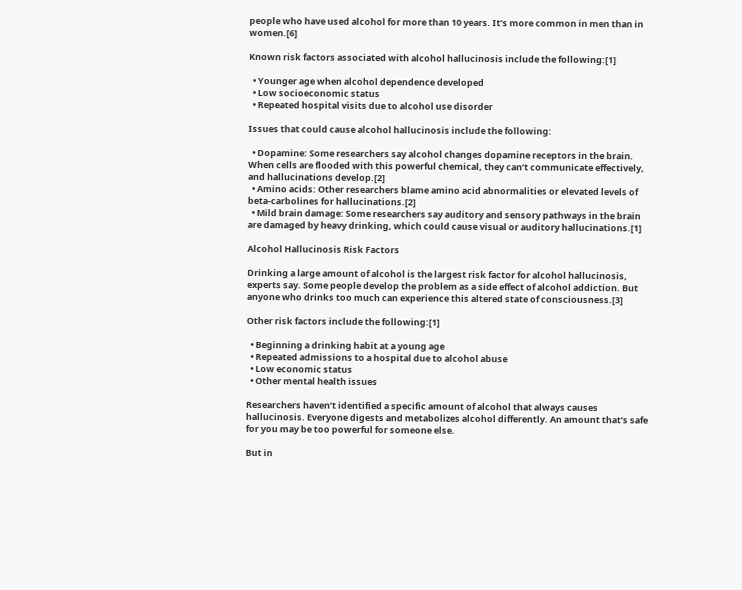people who have used alcohol for more than 10 years. It’s more common in men than in women.[6]

Known risk factors associated with alcohol hallucinosis include the following:[1]

  • Younger age when alcohol dependence developed
  • Low socioeconomic status
  • Repeated hospital visits due to alcohol use disorder

Issues that could cause alcohol hallucinosis include the following:

  • Dopamine: Some researchers say alcohol changes dopamine receptors in the brain. When cells are flooded with this powerful chemical, they can’t communicate effectively, and hallucinations develop.[2]
  • Amino acids: Other researchers blame amino acid abnormalities or elevated levels of beta-carbolines for hallucinations.[2]
  • Mild brain damage: Some researchers say auditory and sensory pathways in the brain are damaged by heavy drinking, which could cause visual or auditory hallucinations.[1]

Alcohol Hallucinosis Risk Factors

Drinking a large amount of alcohol is the largest risk factor for alcohol hallucinosis, experts say. Some people develop the problem as a side effect of alcohol addiction. But anyone who drinks too much can experience this altered state of consciousness.[3]

Other risk factors include the following:[1]

  • Beginning a drinking habit at a young age
  • Repeated admissions to a hospital due to alcohol abuse
  • Low economic status
  • Other mental health issues

Researchers haven’t identified a specific amount of alcohol that always causes hallucinosis. Everyone digests and metabolizes alcohol differently. An amount that’s safe for you may be too powerful for someone else.

But in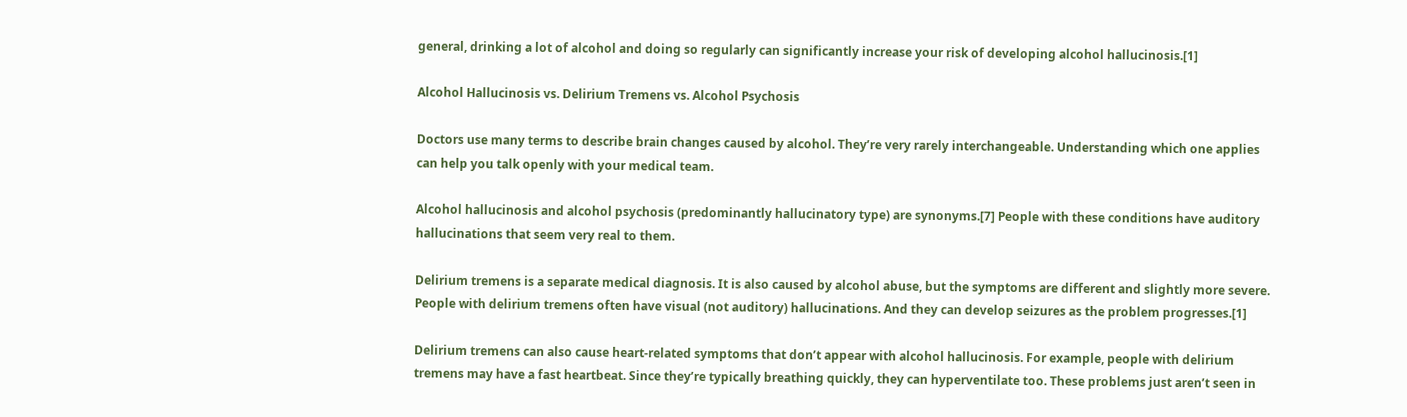general, drinking a lot of alcohol and doing so regularly can significantly increase your risk of developing alcohol hallucinosis.[1]

Alcohol Hallucinosis vs. Delirium Tremens vs. Alcohol Psychosis

Doctors use many terms to describe brain changes caused by alcohol. They’re very rarely interchangeable. Understanding which one applies can help you talk openly with your medical team.

Alcohol hallucinosis and alcohol psychosis (predominantly hallucinatory type) are synonyms.[7] People with these conditions have auditory hallucinations that seem very real to them.

Delirium tremens is a separate medical diagnosis. It is also caused by alcohol abuse, but the symptoms are different and slightly more severe. People with delirium tremens often have visual (not auditory) hallucinations. And they can develop seizures as the problem progresses.[1]

Delirium tremens can also cause heart-related symptoms that don’t appear with alcohol hallucinosis. For example, people with delirium tremens may have a fast heartbeat. Since they’re typically breathing quickly, they can hyperventilate too. These problems just aren’t seen in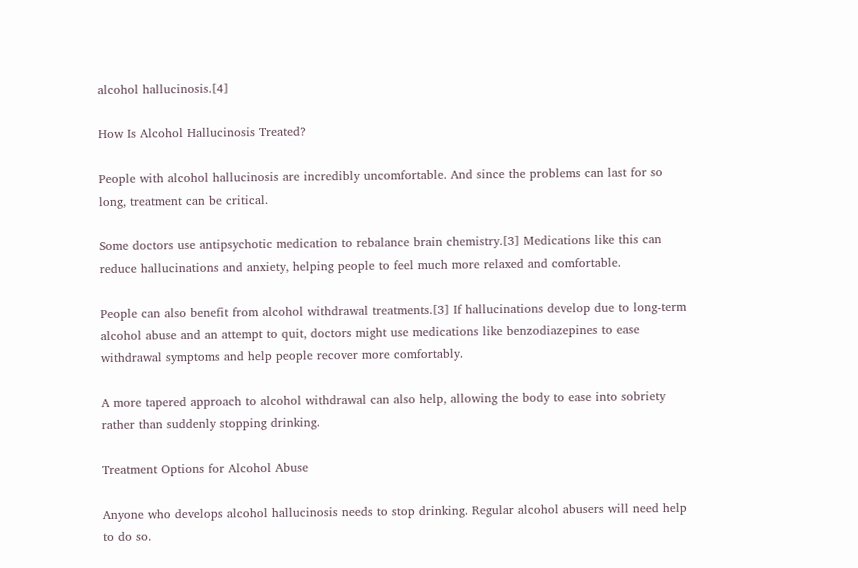alcohol hallucinosis.[4]

How Is Alcohol Hallucinosis Treated?

People with alcohol hallucinosis are incredibly uncomfortable. And since the problems can last for so long, treatment can be critical.

Some doctors use antipsychotic medication to rebalance brain chemistry.[3] Medications like this can reduce hallucinations and anxiety, helping people to feel much more relaxed and comfortable.

People can also benefit from alcohol withdrawal treatments.[3] If hallucinations develop due to long-term alcohol abuse and an attempt to quit, doctors might use medications like benzodiazepines to ease withdrawal symptoms and help people recover more comfortably.

A more tapered approach to alcohol withdrawal can also help, allowing the body to ease into sobriety rather than suddenly stopping drinking.

Treatment Options for Alcohol Abuse

Anyone who develops alcohol hallucinosis needs to stop drinking. Regular alcohol abusers will need help to do so.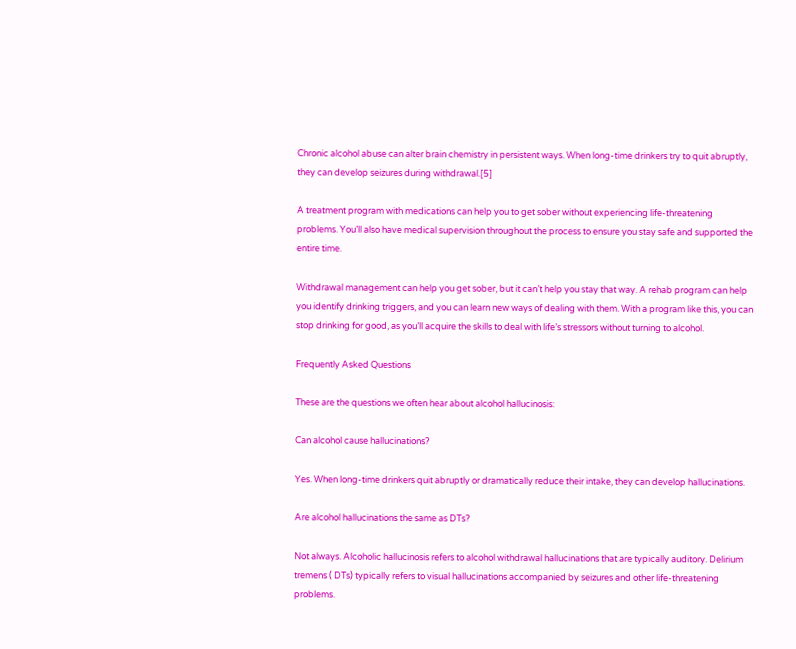Chronic alcohol abuse can alter brain chemistry in persistent ways. When long-time drinkers try to quit abruptly, they can develop seizures during withdrawal.[5]

A treatment program with medications can help you to get sober without experiencing life-threatening problems. You’ll also have medical supervision throughout the process to ensure you stay safe and supported the entire time.

Withdrawal management can help you get sober, but it can’t help you stay that way. A rehab program can help you identify drinking triggers, and you can learn new ways of dealing with them. With a program like this, you can stop drinking for good, as you’ll acquire the skills to deal with life’s stressors without turning to alcohol.

Frequently Asked Questions

These are the questions we often hear about alcohol hallucinosis:

Can alcohol cause hallucinations?

Yes. When long-time drinkers quit abruptly or dramatically reduce their intake, they can develop hallucinations.

Are alcohol hallucinations the same as DTs?

Not always. Alcoholic hallucinosis refers to alcohol withdrawal hallucinations that are typically auditory. Delirium tremens ( DTs) typically refers to visual hallucinations accompanied by seizures and other life-threatening problems.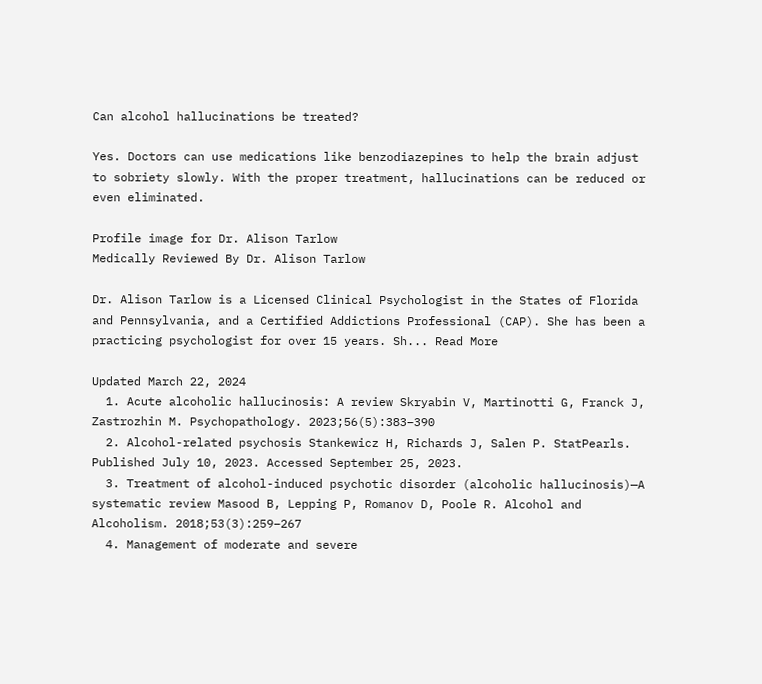Can alcohol hallucinations be treated?

Yes. Doctors can use medications like benzodiazepines to help the brain adjust to sobriety slowly. With the proper treatment, hallucinations can be reduced or even eliminated.

Profile image for Dr. Alison Tarlow
Medically Reviewed By Dr. Alison Tarlow

Dr. Alison Tarlow is a Licensed Clinical Psychologist in the States of Florida and Pennsylvania, and a Certified Addictions Professional (CAP). She has been a practicing psychologist for over 15 years. Sh... Read More

Updated March 22, 2024
  1. Acute alcoholic hallucinosis: A review Skryabin V, Martinotti G, Franck J, Zastrozhin M. Psychopathology. 2023;56(5):383–390
  2. Alcohol-related psychosis Stankewicz H, Richards J, Salen P. StatPearls. Published July 10, 2023. Accessed September 25, 2023.
  3. Treatment of alcohol-induced psychotic disorder (alcoholic hallucinosis)—A systematic review Masood B, Lepping P, Romanov D, Poole R. Alcohol and Alcoholism. 2018;53(3):259–267
  4. Management of moderate and severe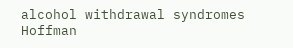alcohol withdrawal syndromes Hoffman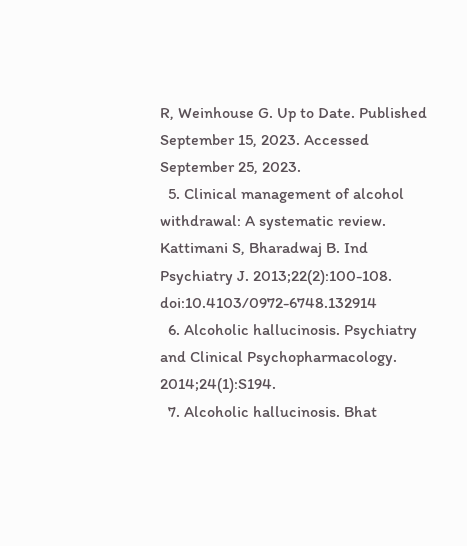R, Weinhouse G. Up to Date. Published September 15, 2023. Accessed September 25, 2023.
  5. Clinical management of alcohol withdrawal: A systematic review. Kattimani S, Bharadwaj B. Ind Psychiatry J. 2013;22(2):100-108. doi:10.4103/0972-6748.132914
  6. Alcoholic hallucinosis. Psychiatry and Clinical Psychopharmacology. 2014;24(1):S194.
  7. Alcoholic hallucinosis. Bhat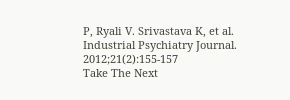P, Ryali V. Srivastava K, et al. Industrial Psychiatry Journal. 2012;21(2):155-157
Take The Next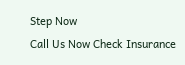Step Now
Call Us Now Check Insurance